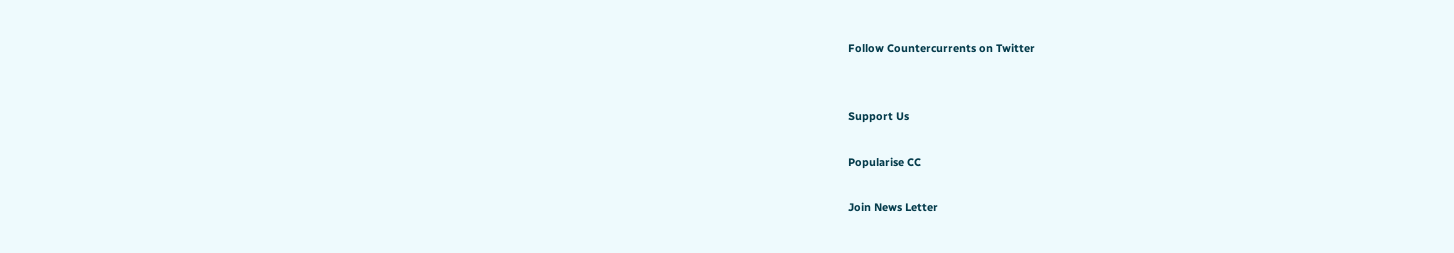Follow Countercurrents on Twitter


Support Us

Popularise CC

Join News Letter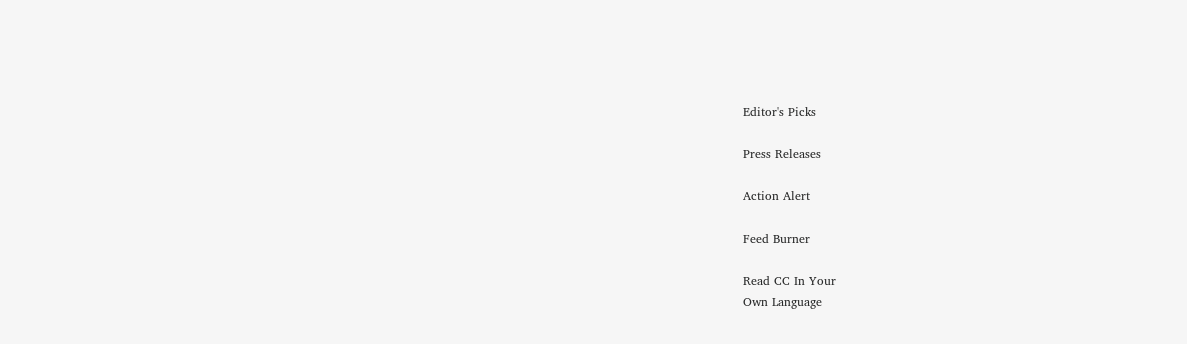Editor's Picks

Press Releases

Action Alert

Feed Burner

Read CC In Your
Own Language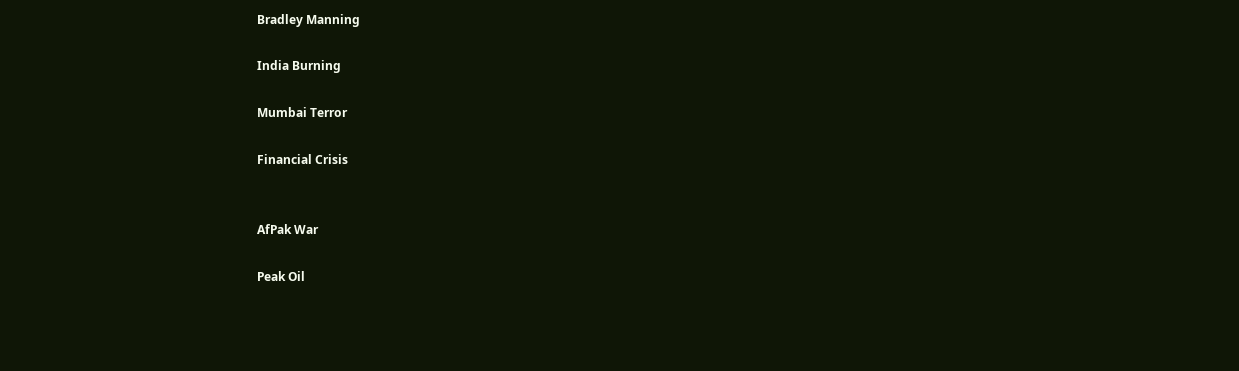Bradley Manning

India Burning

Mumbai Terror

Financial Crisis


AfPak War

Peak Oil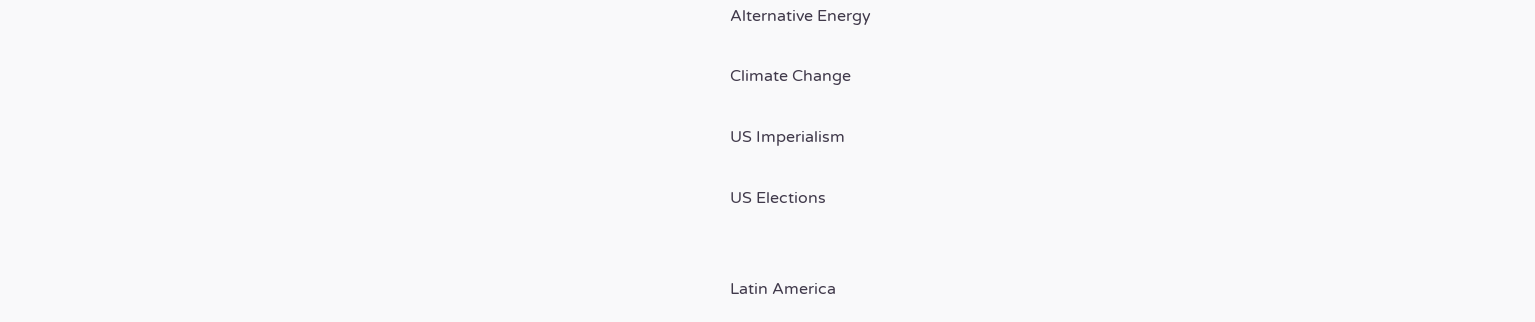Alternative Energy

Climate Change

US Imperialism

US Elections


Latin America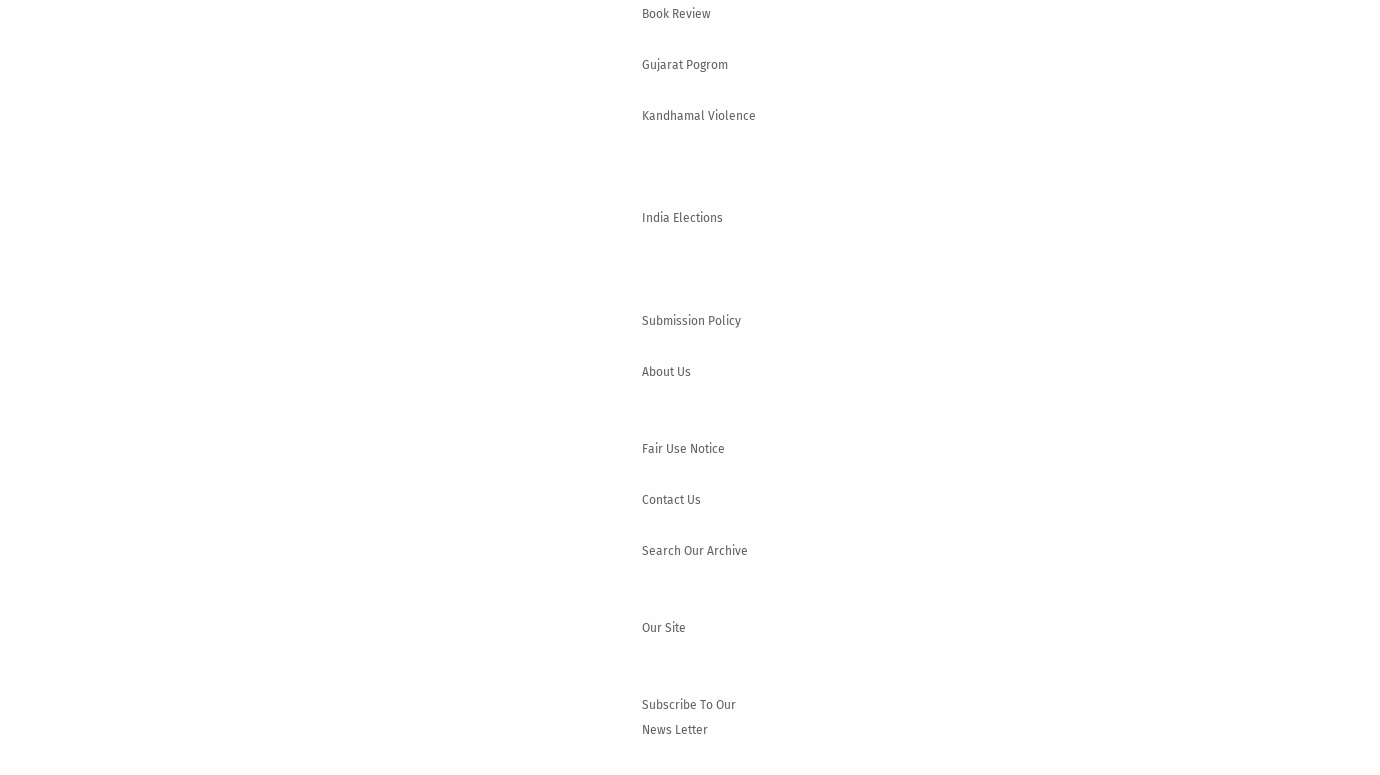Book Review

Gujarat Pogrom

Kandhamal Violence



India Elections



Submission Policy

About Us


Fair Use Notice

Contact Us

Search Our Archive


Our Site


Subscribe To Our
News Letter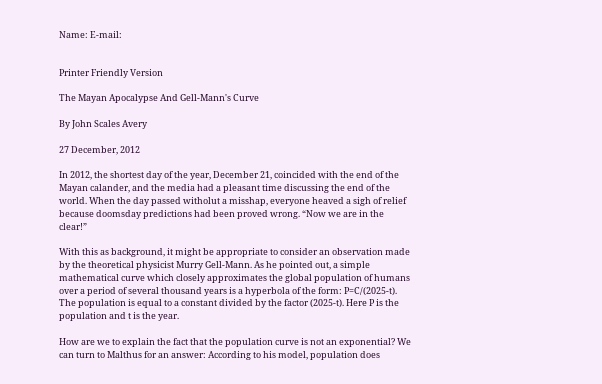Name: E-mail:


Printer Friendly Version

The Mayan Apocalypse And Gell-Mann's Curve

By John Scales Avery

27 December, 2012

In 2012, the shortest day of the year, December 21, coincided with the end of the Mayan calander, and the media had a pleasant time discussing the end of the world. When the day passed witholut a misshap, everyone heaved a sigh of relief because doomsday predictions had been proved wrong. “Now we are in the clear!”

With this as background, it might be appropriate to consider an observation made by the theoretical physicist Murry Gell-Mann. As he pointed out, a simple mathematical curve which closely approximates the global population of humans over a period of several thousand years is a hyperbola of the form: P=C/(2025-t). The population is equal to a constant divided by the factor (2025-t). Here P is the population and t is the year.

How are we to explain the fact that the population curve is not an exponential? We can turn to Malthus for an answer: According to his model, population does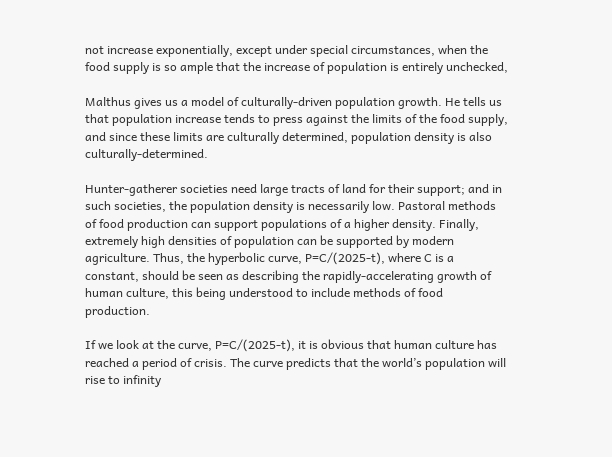not increase exponentially, except under special circumstances, when the food supply is so ample that the increase of population is entirely unchecked,

Malthus gives us a model of culturally-driven population growth. He tells us that population increase tends to press against the limits of the food supply, and since these limits are culturally determined, population density is also culturally-determined.

Hunter-gatherer societies need large tracts of land for their support; and in such societies, the population density is necessarily low. Pastoral methods of food production can support populations of a higher density. Finally, extremely high densities of population can be supported by modern agriculture. Thus, the hyperbolic curve, P=C/(2025-t), where C is a constant, should be seen as describing the rapidly-accelerating growth of human culture, this being understood to include methods of food production.

If we look at the curve, P=C/(2025-t), it is obvious that human culture has reached a period of crisis. The curve predicts that the world’s population will rise to infinity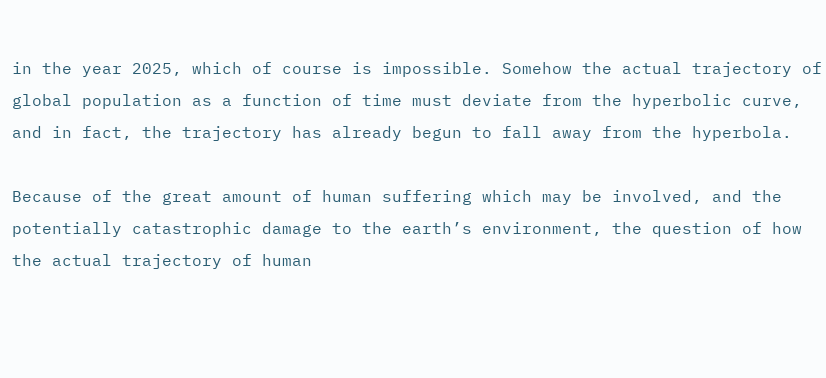in the year 2025, which of course is impossible. Somehow the actual trajectory of global population as a function of time must deviate from the hyperbolic curve, and in fact, the trajectory has already begun to fall away from the hyperbola.

Because of the great amount of human suffering which may be involved, and the potentially catastrophic damage to the earth’s environment, the question of how the actual trajectory of human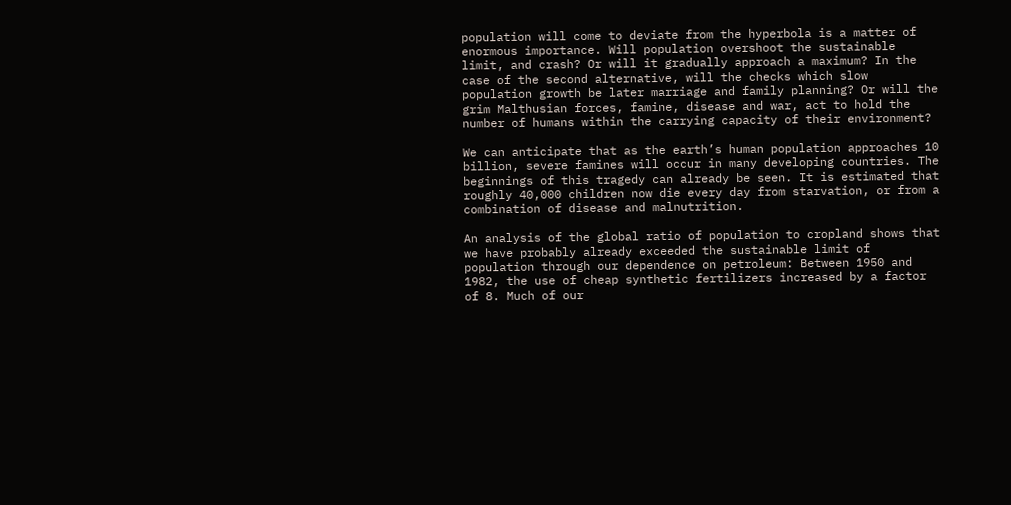population will come to deviate from the hyperbola is a matter of enormous importance. Will population overshoot the sustainable limit, and crash? Or will it gradually approach a maximum? In the case of the second alternative, will the checks which slow population growth be later marriage and family planning? Or will the grim Malthusian forces, famine, disease and war, act to hold the number of humans within the carrying capacity of their environment?

We can anticipate that as the earth’s human population approaches 10 billion, severe famines will occur in many developing countries. The beginnings of this tragedy can already be seen. It is estimated that roughly 40,000 children now die every day from starvation, or from a combination of disease and malnutrition.

An analysis of the global ratio of population to cropland shows that we have probably already exceeded the sustainable limit of population through our dependence on petroleum: Between 1950 and 1982, the use of cheap synthetic fertilizers increased by a factor of 8. Much of our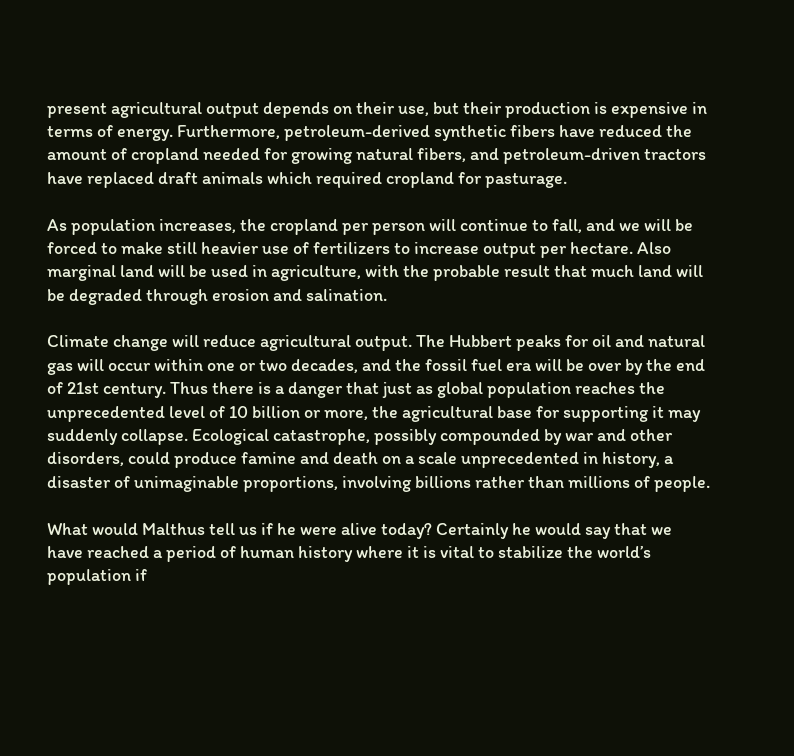present agricultural output depends on their use, but their production is expensive in terms of energy. Furthermore, petroleum-derived synthetic fibers have reduced the amount of cropland needed for growing natural fibers, and petroleum-driven tractors have replaced draft animals which required cropland for pasturage.

As population increases, the cropland per person will continue to fall, and we will be forced to make still heavier use of fertilizers to increase output per hectare. Also marginal land will be used in agriculture, with the probable result that much land will be degraded through erosion and salination.

Climate change will reduce agricultural output. The Hubbert peaks for oil and natural gas will occur within one or two decades, and the fossil fuel era will be over by the end of 21st century. Thus there is a danger that just as global population reaches the unprecedented level of 10 billion or more, the agricultural base for supporting it may suddenly collapse. Ecological catastrophe, possibly compounded by war and other disorders, could produce famine and death on a scale unprecedented in history, a disaster of unimaginable proportions, involving billions rather than millions of people.

What would Malthus tell us if he were alive today? Certainly he would say that we have reached a period of human history where it is vital to stabilize the world’s population if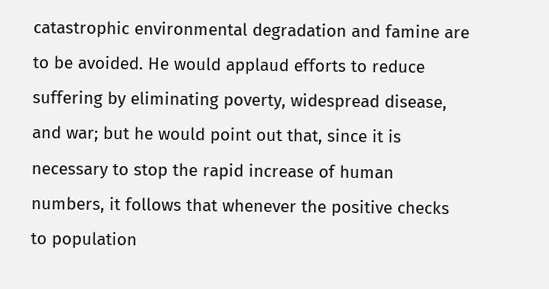catastrophic environmental degradation and famine are to be avoided. He would applaud efforts to reduce suffering by eliminating poverty, widespread disease, and war; but he would point out that, since it is necessary to stop the rapid increase of human numbers, it follows that whenever the positive checks to population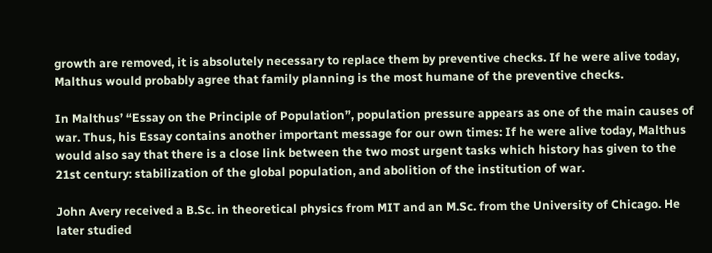growth are removed, it is absolutely necessary to replace them by preventive checks. If he were alive today, Malthus would probably agree that family planning is the most humane of the preventive checks.

In Malthus’ “Essay on the Principle of Population”, population pressure appears as one of the main causes of war. Thus, his Essay contains another important message for our own times: If he were alive today, Malthus would also say that there is a close link between the two most urgent tasks which history has given to the 21st century: stabilization of the global population, and abolition of the institution of war.

John Avery received a B.Sc. in theoretical physics from MIT and an M.Sc. from the University of Chicago. He later studied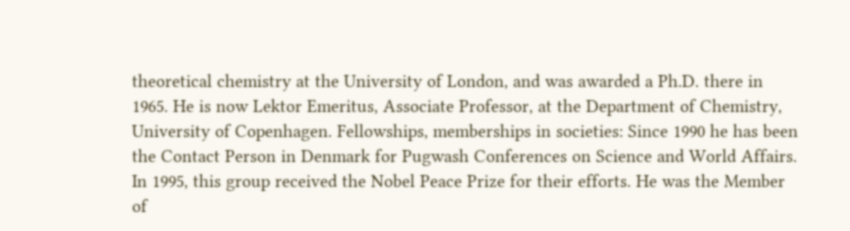theoretical chemistry at the University of London, and was awarded a Ph.D. there in 1965. He is now Lektor Emeritus, Associate Professor, at the Department of Chemistry, University of Copenhagen. Fellowships, memberships in societies: Since 1990 he has been the Contact Person in Denmark for Pugwash Conferences on Science and World Affairs. In 1995, this group received the Nobel Peace Prize for their efforts. He was the Member of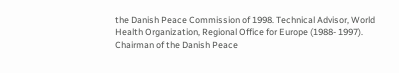the Danish Peace Commission of 1998. Technical Advisor, World Health Organization, Regional Office for Europe (1988- 1997). Chairman of the Danish Peace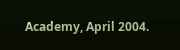Academy, April 2004.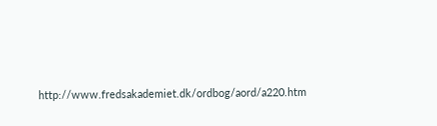http://www.fredsakademiet.dk/ordbog/aord/a220.htm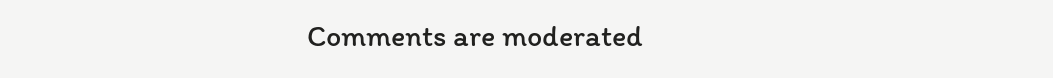Comments are moderated